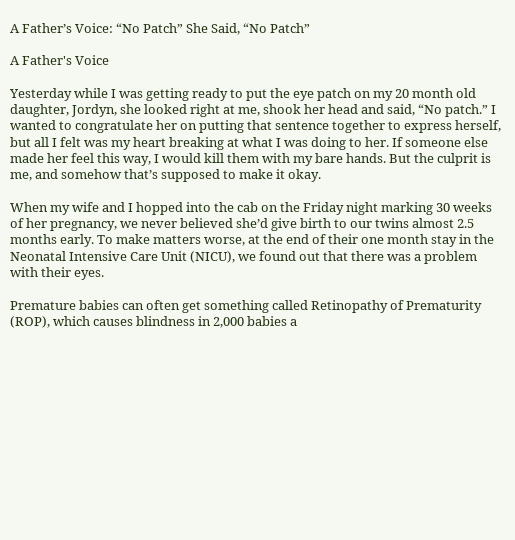A Father’s Voice: “No Patch” She Said, “No Patch”

A Father's Voice

Yesterday while I was getting ready to put the eye patch on my 20 month old daughter, Jordyn, she looked right at me, shook her head and said, “No patch.” I wanted to congratulate her on putting that sentence together to express herself, but all I felt was my heart breaking at what I was doing to her. If someone else made her feel this way, I would kill them with my bare hands. But the culprit is me, and somehow that’s supposed to make it okay.

When my wife and I hopped into the cab on the Friday night marking 30 weeks of her pregnancy, we never believed she’d give birth to our twins almost 2.5 months early. To make matters worse, at the end of their one month stay in the Neonatal Intensive Care Unit (NICU), we found out that there was a problem with their eyes.

Premature babies can often get something called Retinopathy of Prematurity (ROP), which causes blindness in 2,000 babies a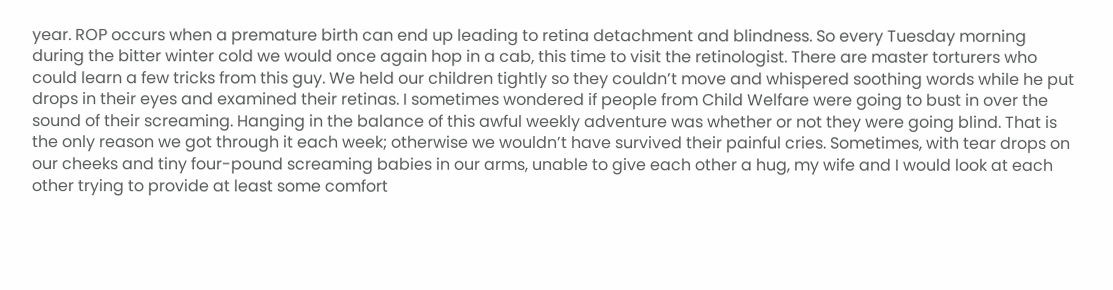year. ROP occurs when a premature birth can end up leading to retina detachment and blindness. So every Tuesday morning during the bitter winter cold we would once again hop in a cab, this time to visit the retinologist. There are master torturers who could learn a few tricks from this guy. We held our children tightly so they couldn’t move and whispered soothing words while he put drops in their eyes and examined their retinas. I sometimes wondered if people from Child Welfare were going to bust in over the sound of their screaming. Hanging in the balance of this awful weekly adventure was whether or not they were going blind. That is the only reason we got through it each week; otherwise we wouldn’t have survived their painful cries. Sometimes, with tear drops on our cheeks and tiny four-pound screaming babies in our arms, unable to give each other a hug, my wife and I would look at each other trying to provide at least some comfort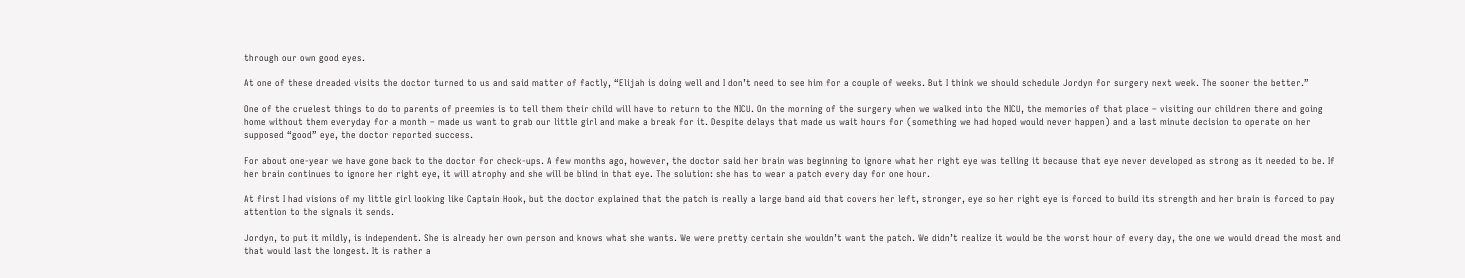through our own good eyes.

At one of these dreaded visits the doctor turned to us and said matter of factly, “Elijah is doing well and I don’t need to see him for a couple of weeks. But I think we should schedule Jordyn for surgery next week. The sooner the better.”

One of the cruelest things to do to parents of preemies is to tell them their child will have to return to the NICU. On the morning of the surgery when we walked into the NICU, the memories of that place – visiting our children there and going home without them everyday for a month – made us want to grab our little girl and make a break for it. Despite delays that made us wait hours for (something we had hoped would never happen) and a last minute decision to operate on her supposed “good” eye, the doctor reported success.

For about one-year we have gone back to the doctor for check-ups. A few months ago, however, the doctor said her brain was beginning to ignore what her right eye was telling it because that eye never developed as strong as it needed to be. If her brain continues to ignore her right eye, it will atrophy and she will be blind in that eye. The solution: she has to wear a patch every day for one hour.

At first I had visions of my little girl looking like Captain Hook, but the doctor explained that the patch is really a large band aid that covers her left, stronger, eye so her right eye is forced to build its strength and her brain is forced to pay attention to the signals it sends.

Jordyn, to put it mildly, is independent. She is already her own person and knows what she wants. We were pretty certain she wouldn’t want the patch. We didn’t realize it would be the worst hour of every day, the one we would dread the most and that would last the longest. It is rather a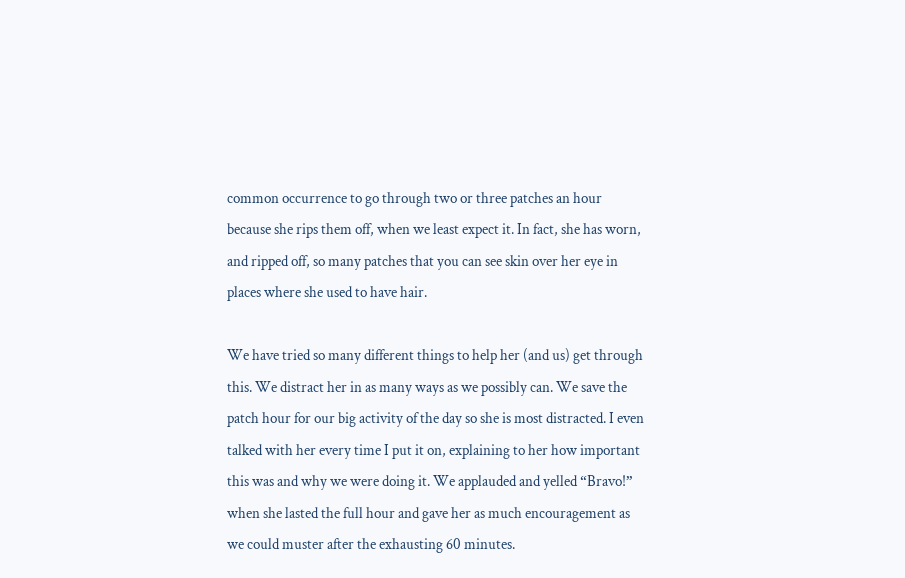common occurrence to go through two or three patches an hour because she rips them off, when we least expect it. In fact, she has worn, and ripped off, so many patches that you can see skin over her eye in places where she used to have hair.

We have tried so many different things to help her (and us) get through this. We distract her in as many ways as we possibly can. We save the patch hour for our big activity of the day so she is most distracted. I even talked with her every time I put it on, explaining to her how important this was and why we were doing it. We applauded and yelled “Bravo!” when she lasted the full hour and gave her as much encouragement as we could muster after the exhausting 60 minutes.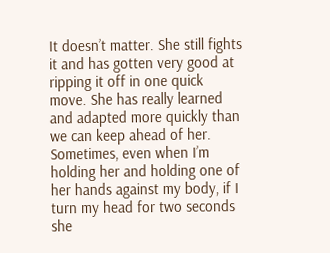It doesn’t matter. She still fights it and has gotten very good at ripping it off in one quick move. She has really learned and adapted more quickly than we can keep ahead of her. Sometimes, even when I’m holding her and holding one of her hands against my body, if I turn my head for two seconds she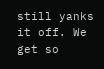still yanks it off. We get so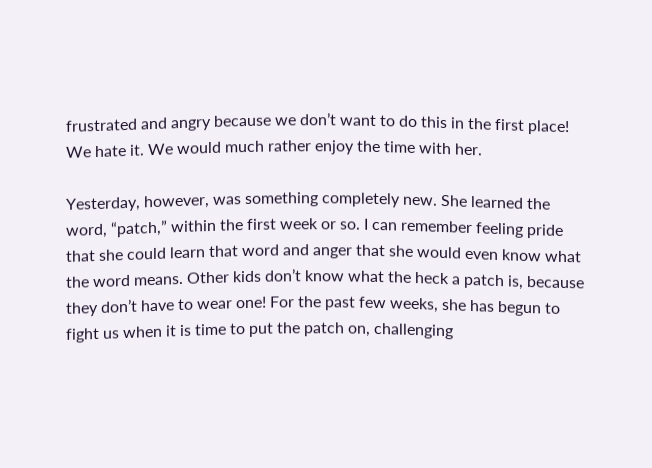frustrated and angry because we don’t want to do this in the first place! We hate it. We would much rather enjoy the time with her.

Yesterday, however, was something completely new. She learned the word, “patch,” within the first week or so. I can remember feeling pride that she could learn that word and anger that she would even know what the word means. Other kids don’t know what the heck a patch is, because they don’t have to wear one! For the past few weeks, she has begun to fight us when it is time to put the patch on, challenging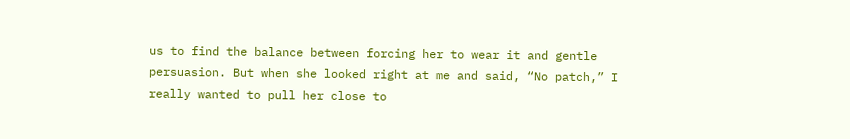us to find the balance between forcing her to wear it and gentle persuasion. But when she looked right at me and said, “No patch,” I really wanted to pull her close to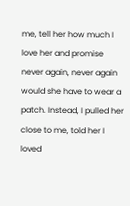me, tell her how much I love her and promise never again, never again would she have to wear a patch. Instead, I pulled her close to me, told her I loved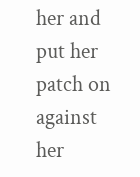her and put her patch on against her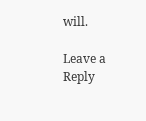will.

Leave a Reply